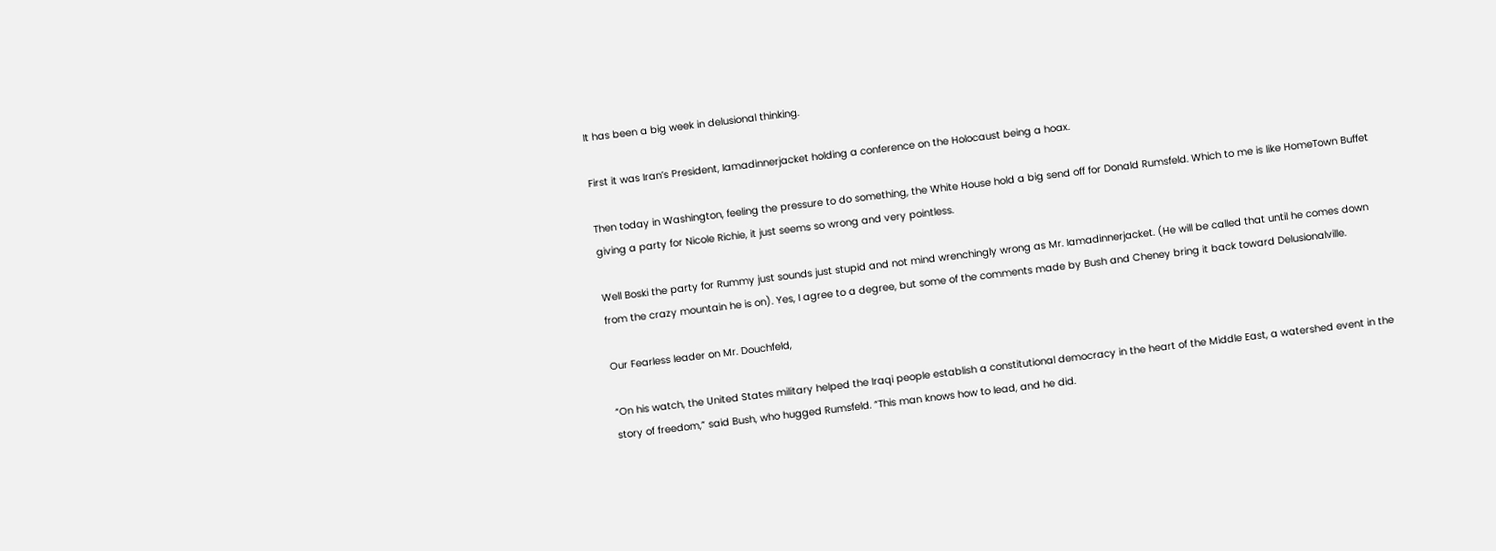It has been a big week in delusional thinking.

First it was Iran’s President, Iamadinnerjacket holding a conference on the Holocaust being a hoax.

Then today in Washington, feeling the pressure to do something, the White House hold a big send off for Donald Rumsfeld. Which to me is like HomeTown Buffet giving a party for Nicole Richie, it just seems so wrong and very pointless.

Well Boski the party for Rummy just sounds just stupid and not mind wrenchingly wrong as Mr. Iamadinnerjacket. (He will be called that until he comes down from the crazy mountain he is on). Yes, I agree to a degree, but some of the comments made by Bush and Cheney bring it back toward Delusionalville.

Our Fearless leader on Mr. Douchfeld,

“On his watch, the United States military helped the Iraqi people establish a constitutional democracy in the heart of the Middle East, a watershed event in the story of freedom,” said Bush, who hugged Rumsfeld. “This man knows how to lead, and he did.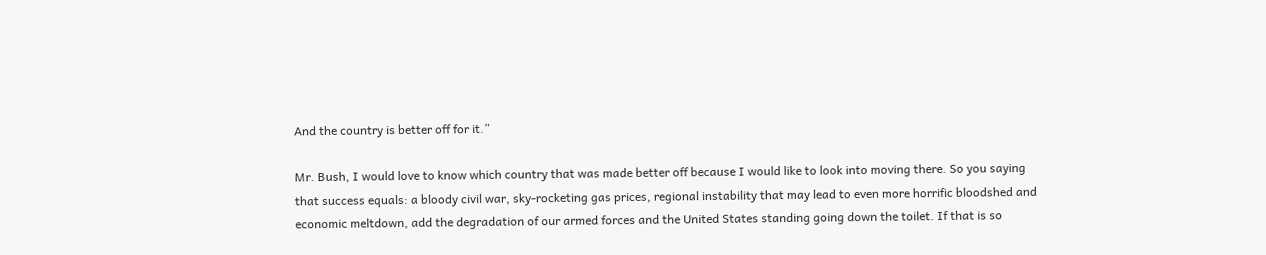And the country is better off for it.”

Mr. Bush, I would love to know which country that was made better off because I would like to look into moving there. So you saying that success equals: a bloody civil war, sky-rocketing gas prices, regional instability that may lead to even more horrific bloodshed and economic meltdown, add the degradation of our armed forces and the United States standing going down the toilet. If that is so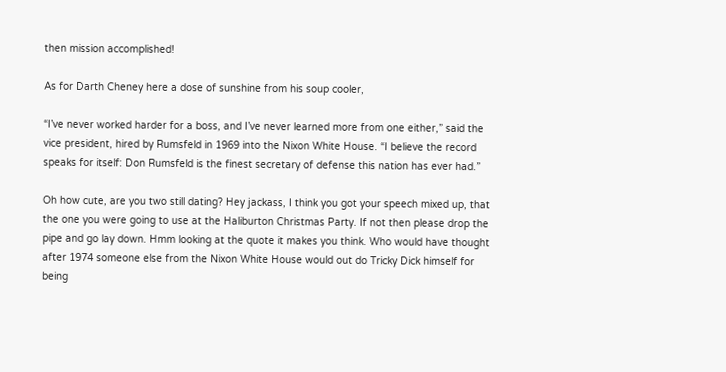then mission accomplished!

As for Darth Cheney here a dose of sunshine from his soup cooler,

“I’ve never worked harder for a boss, and I’ve never learned more from one either,” said the vice president, hired by Rumsfeld in 1969 into the Nixon White House. “I believe the record speaks for itself: Don Rumsfeld is the finest secretary of defense this nation has ever had.”

Oh how cute, are you two still dating? Hey jackass, I think you got your speech mixed up, that the one you were going to use at the Haliburton Christmas Party. If not then please drop the pipe and go lay down. Hmm looking at the quote it makes you think. Who would have thought after 1974 someone else from the Nixon White House would out do Tricky Dick himself for being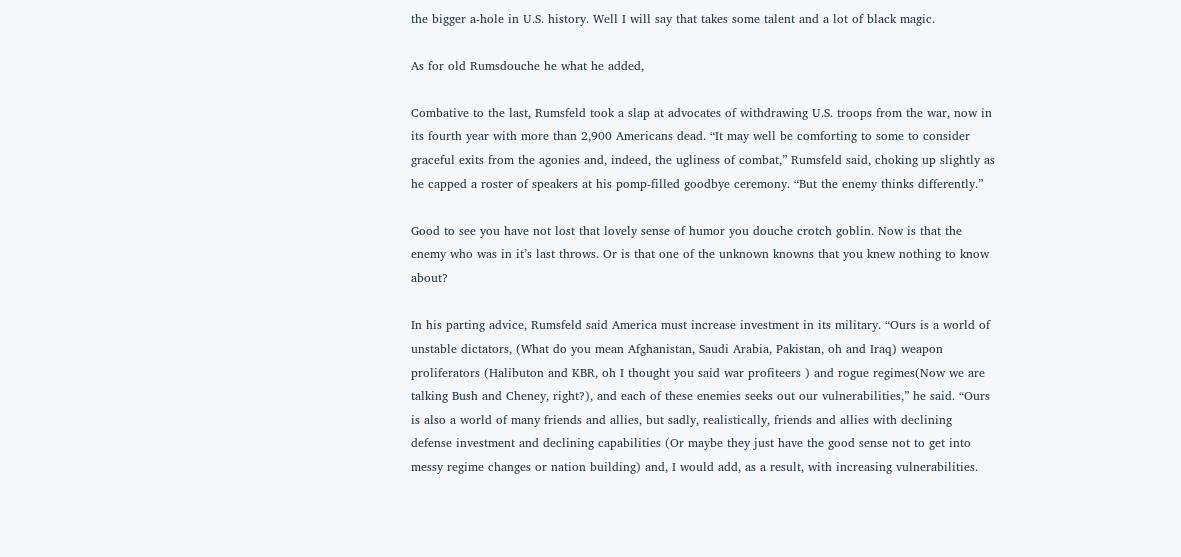the bigger a-hole in U.S. history. Well I will say that takes some talent and a lot of black magic.

As for old Rumsdouche he what he added,

Combative to the last, Rumsfeld took a slap at advocates of withdrawing U.S. troops from the war, now in its fourth year with more than 2,900 Americans dead. “It may well be comforting to some to consider graceful exits from the agonies and, indeed, the ugliness of combat,” Rumsfeld said, choking up slightly as he capped a roster of speakers at his pomp-filled goodbye ceremony. “But the enemy thinks differently.”

Good to see you have not lost that lovely sense of humor you douche crotch goblin. Now is that the enemy who was in it’s last throws. Or is that one of the unknown knowns that you knew nothing to know about?

In his parting advice, Rumsfeld said America must increase investment in its military. “Ours is a world of unstable dictators, (What do you mean Afghanistan, Saudi Arabia, Pakistan, oh and Iraq) weapon proliferators (Halibuton and KBR, oh I thought you said war profiteers ) and rogue regimes(Now we are talking Bush and Cheney, right?), and each of these enemies seeks out our vulnerabilities,” he said. “Ours is also a world of many friends and allies, but sadly, realistically, friends and allies with declining defense investment and declining capabilities (Or maybe they just have the good sense not to get into messy regime changes or nation building) and, I would add, as a result, with increasing vulnerabilities.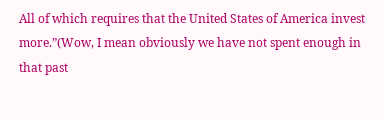All of which requires that the United States of America invest more.”(Wow, I mean obviously we have not spent enough in that past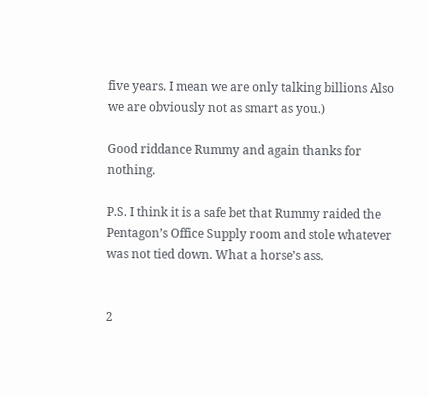five years. I mean we are only talking billions Also we are obviously not as smart as you.)

Good riddance Rummy and again thanks for nothing.

P.S. I think it is a safe bet that Rummy raided the Pentagon’s Office Supply room and stole whatever was not tied down. What a horse’s ass.


2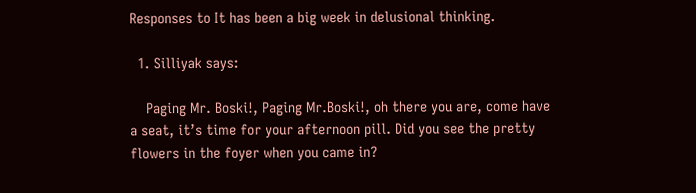Responses to It has been a big week in delusional thinking.

  1. Silliyak says:

    Paging Mr. Boski!, Paging Mr.Boski!, oh there you are, come have a seat, it’s time for your afternoon pill. Did you see the pretty flowers in the foyer when you came in?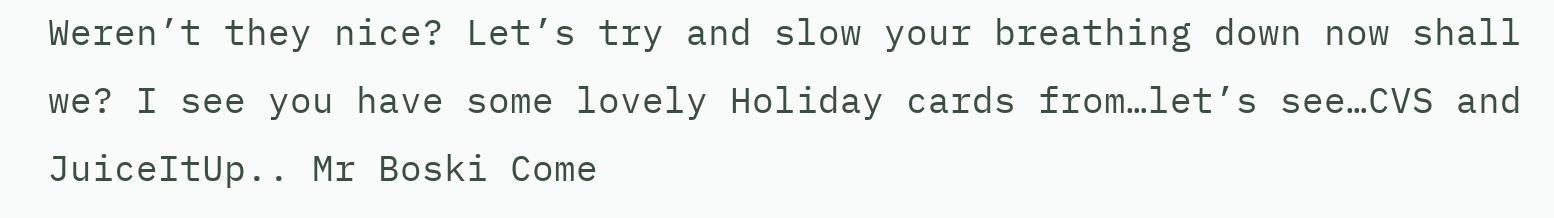Weren’t they nice? Let’s try and slow your breathing down now shall we? I see you have some lovely Holiday cards from…let’s see…CVS and JuiceItUp.. Mr Boski Come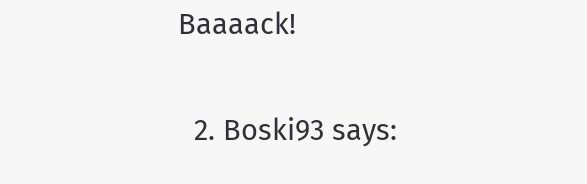Baaaack!

  2. Boski93 says: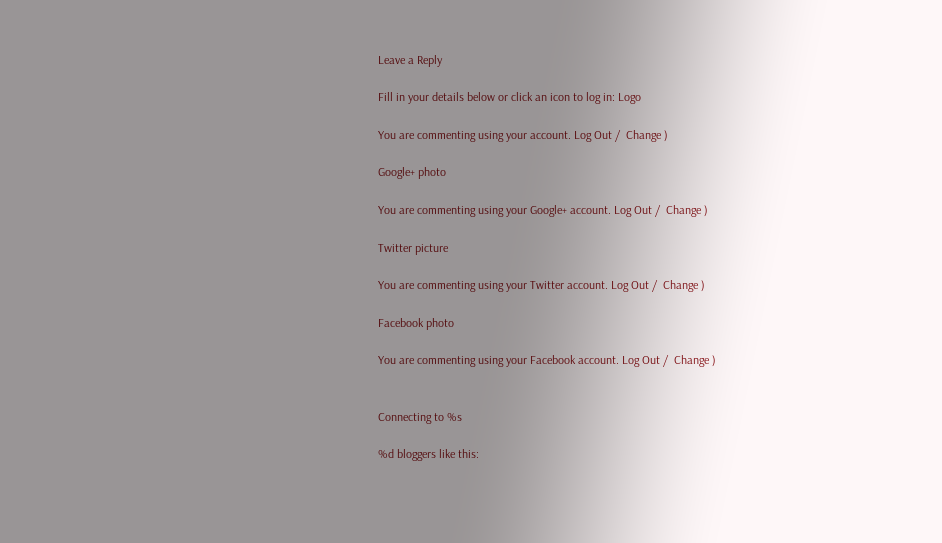Leave a Reply

Fill in your details below or click an icon to log in: Logo

You are commenting using your account. Log Out /  Change )

Google+ photo

You are commenting using your Google+ account. Log Out /  Change )

Twitter picture

You are commenting using your Twitter account. Log Out /  Change )

Facebook photo

You are commenting using your Facebook account. Log Out /  Change )


Connecting to %s

%d bloggers like this: